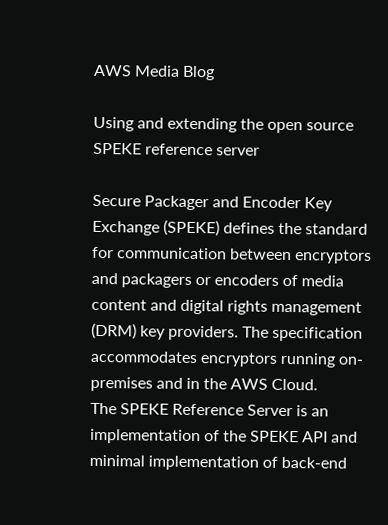AWS Media Blog

Using and extending the open source SPEKE reference server

Secure Packager and Encoder Key Exchange (SPEKE) defines the standard for communication between encryptors and packagers or encoders of media content and digital rights management (DRM) key providers. The specification accommodates encryptors running on-premises and in the AWS Cloud.
The SPEKE Reference Server is an implementation of the SPEKE API and minimal implementation of back-end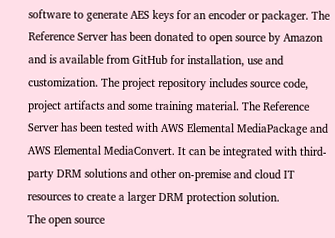software to generate AES keys for an encoder or packager. The Reference Server has been donated to open source by Amazon and is available from GitHub for installation, use and customization. The project repository includes source code, project artifacts and some training material. The Reference Server has been tested with AWS Elemental MediaPackage and AWS Elemental MediaConvert. It can be integrated with third-party DRM solutions and other on-premise and cloud IT resources to create a larger DRM protection solution.
The open source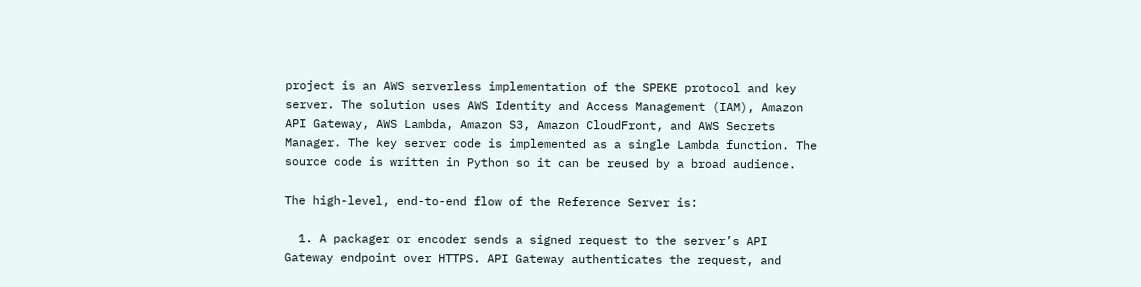project is an AWS serverless implementation of the SPEKE protocol and key server. The solution uses AWS Identity and Access Management (IAM), Amazon API Gateway, AWS Lambda, Amazon S3, Amazon CloudFront, and AWS Secrets Manager. The key server code is implemented as a single Lambda function. The source code is written in Python so it can be reused by a broad audience.

The high-level, end-to-end flow of the Reference Server is:

  1. A packager or encoder sends a signed request to the server’s API Gateway endpoint over HTTPS. API Gateway authenticates the request, and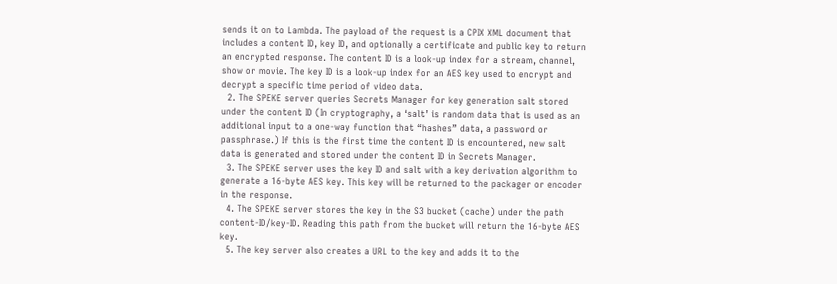sends it on to Lambda. The payload of the request is a CPIX XML document that includes a content ID, key ID, and optionally a certificate and public key to return an encrypted response. The content ID is a look-up index for a stream, channel, show or movie. The key ID is a look-up index for an AES key used to encrypt and decrypt a specific time period of video data.
  2. The SPEKE server queries Secrets Manager for key generation salt stored under the content ID (In cryptography, a ‘salt’ is random data that is used as an additional input to a one-way function that “hashes” data, a password or passphrase.) If this is the first time the content ID is encountered, new salt data is generated and stored under the content ID in Secrets Manager.
  3. The SPEKE server uses the key ID and salt with a key derivation algorithm to generate a 16-byte AES key. This key will be returned to the packager or encoder in the response.
  4. The SPEKE server stores the key in the S3 bucket (cache) under the path content-ID/key-ID. Reading this path from the bucket will return the 16-byte AES key.
  5. The key server also creates a URL to the key and adds it to the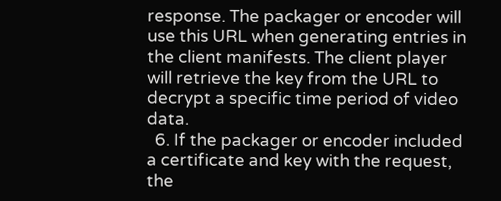response. The packager or encoder will use this URL when generating entries in the client manifests. The client player will retrieve the key from the URL to decrypt a specific time period of video data.
  6. If the packager or encoder included a certificate and key with the request, the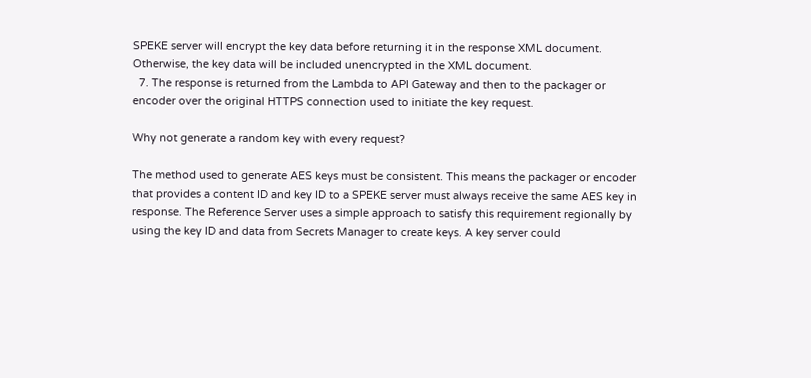SPEKE server will encrypt the key data before returning it in the response XML document. Otherwise, the key data will be included unencrypted in the XML document.
  7. The response is returned from the Lambda to API Gateway and then to the packager or encoder over the original HTTPS connection used to initiate the key request.

Why not generate a random key with every request?

The method used to generate AES keys must be consistent. This means the packager or encoder that provides a content ID and key ID to a SPEKE server must always receive the same AES key in response. The Reference Server uses a simple approach to satisfy this requirement regionally by using the key ID and data from Secrets Manager to create keys. A key server could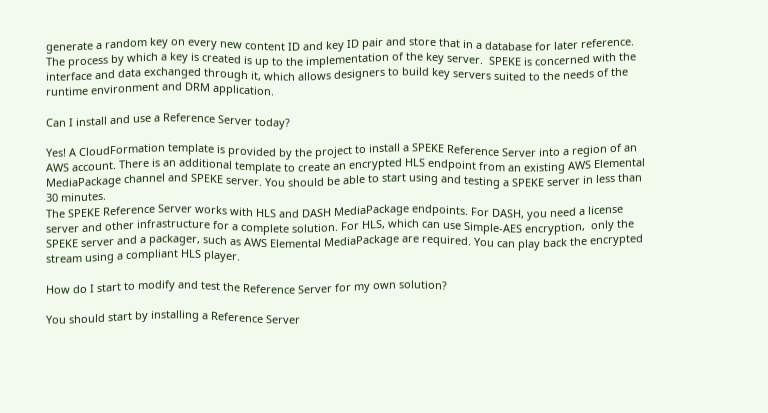generate a random key on every new content ID and key ID pair and store that in a database for later reference. The process by which a key is created is up to the implementation of the key server.  SPEKE is concerned with the interface and data exchanged through it, which allows designers to build key servers suited to the needs of the runtime environment and DRM application.

Can I install and use a Reference Server today?

Yes! A CloudFormation template is provided by the project to install a SPEKE Reference Server into a region of an AWS account. There is an additional template to create an encrypted HLS endpoint from an existing AWS Elemental MediaPackage channel and SPEKE server. You should be able to start using and testing a SPEKE server in less than 30 minutes.
The SPEKE Reference Server works with HLS and DASH MediaPackage endpoints. For DASH, you need a license server and other infrastructure for a complete solution. For HLS, which can use Simple-AES encryption,  only the SPEKE server and a packager, such as AWS Elemental MediaPackage are required. You can play back the encrypted stream using a compliant HLS player.

How do I start to modify and test the Reference Server for my own solution?

You should start by installing a Reference Server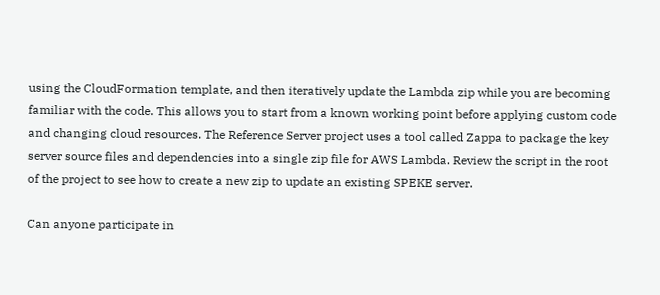using the CloudFormation template, and then iteratively update the Lambda zip while you are becoming familiar with the code. This allows you to start from a known working point before applying custom code and changing cloud resources. The Reference Server project uses a tool called Zappa to package the key server source files and dependencies into a single zip file for AWS Lambda. Review the script in the root of the project to see how to create a new zip to update an existing SPEKE server.

Can anyone participate in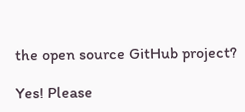the open source GitHub project?

Yes! Please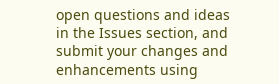open questions and ideas in the Issues section, and submit your changes and enhancements using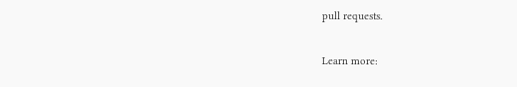pull requests.

Learn more: